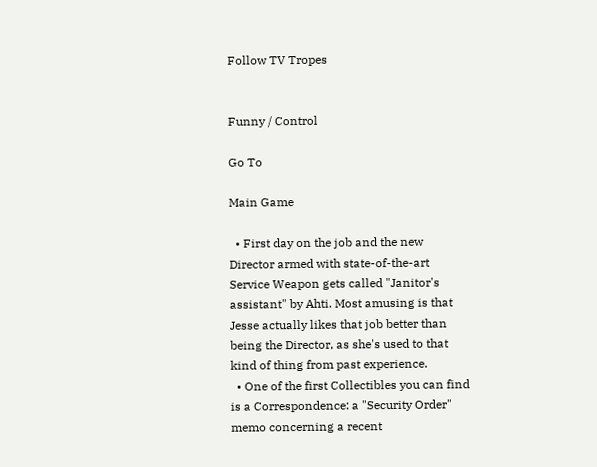Follow TV Tropes


Funny / Control

Go To

Main Game

  • First day on the job and the new Director armed with state-of-the-art Service Weapon gets called "Janitor's assistant" by Ahti. Most amusing is that Jesse actually likes that job better than being the Director, as she's used to that kind of thing from past experience.
  • One of the first Collectibles you can find is a Correspondence: a "Security Order" memo concerning a recent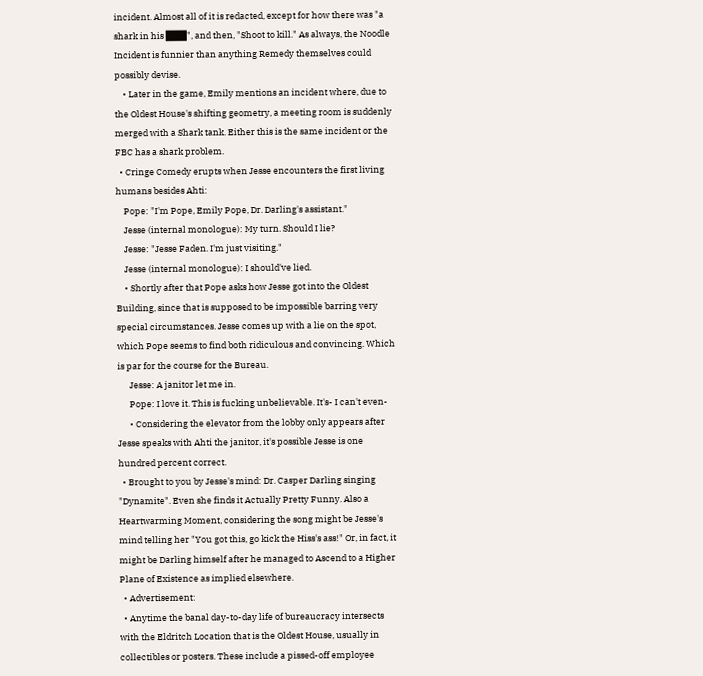incident. Almost all of it is redacted, except for how there was "a shark in his ███", and then, "Shoot to kill." As always, the Noodle Incident is funnier than anything Remedy themselves could possibly devise.
    • Later in the game, Emily mentions an incident where, due to the Oldest House's shifting geometry, a meeting room is suddenly merged with a Shark tank. Either this is the same incident or the FBC has a shark problem.
  • Cringe Comedy erupts when Jesse encounters the first living humans besides Ahti:
    Pope: "I'm Pope, Emily Pope, Dr. Darling's assistant."
    Jesse (internal monologue): My turn. Should I lie?
    Jesse: "Jesse Faden. I'm just visiting."
    Jesse (internal monologue): I should've lied.
    • Shortly after that Pope asks how Jesse got into the Oldest Building, since that is supposed to be impossible barring very special circumstances. Jesse comes up with a lie on the spot, which Pope seems to find both ridiculous and convincing. Which is par for the course for the Bureau.
      Jesse: A janitor let me in.
      Pope: I love it. This is fucking unbelievable. It's- I can't even-
      • Considering the elevator from the lobby only appears after Jesse speaks with Ahti the janitor, it's possible Jesse is one hundred percent correct.
  • Brought to you by Jesse's mind: Dr. Casper Darling singing "Dynamite". Even she finds it Actually Pretty Funny. Also a Heartwarming Moment, considering the song might be Jesse's mind telling her "You got this, go kick the Hiss's ass!" Or, in fact, it might be Darling himself after he managed to Ascend to a Higher Plane of Existence as implied elsewhere.
  • Advertisement:
  • Anytime the banal day-to-day life of bureaucracy intersects with the Eldritch Location that is the Oldest House, usually in collectibles or posters. These include a pissed-off employee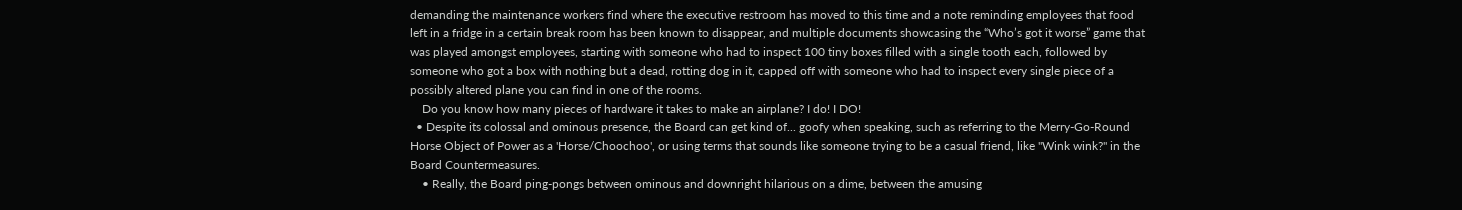demanding the maintenance workers find where the executive restroom has moved to this time and a note reminding employees that food left in a fridge in a certain break room has been known to disappear, and multiple documents showcasing the “Who’s got it worse” game that was played amongst employees, starting with someone who had to inspect 100 tiny boxes filled with a single tooth each, followed by someone who got a box with nothing but a dead, rotting dog in it, capped off with someone who had to inspect every single piece of a possibly altered plane you can find in one of the rooms.
    Do you know how many pieces of hardware it takes to make an airplane? I do! I DO!
  • Despite its colossal and ominous presence, the Board can get kind of... goofy when speaking, such as referring to the Merry-Go-Round Horse Object of Power as a 'Horse/Choochoo', or using terms that sounds like someone trying to be a casual friend, like "Wink wink?" in the Board Countermeasures.
    • Really, the Board ping-pongs between ominous and downright hilarious on a dime, between the amusing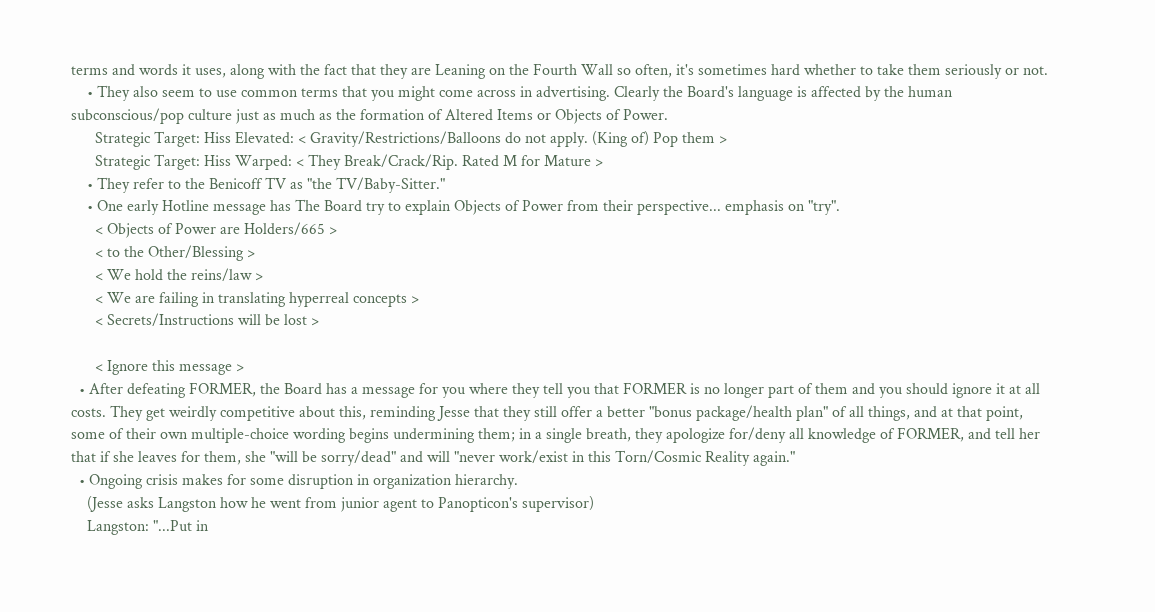terms and words it uses, along with the fact that they are Leaning on the Fourth Wall so often, it's sometimes hard whether to take them seriously or not.
    • They also seem to use common terms that you might come across in advertising. Clearly the Board's language is affected by the human subconscious/pop culture just as much as the formation of Altered Items or Objects of Power.
      Strategic Target: Hiss Elevated: < Gravity/Restrictions/Balloons do not apply. (King of) Pop them >
      Strategic Target: Hiss Warped: < They Break/Crack/Rip. Rated M for Mature >
    • They refer to the Benicoff TV as "the TV/Baby-Sitter."
    • One early Hotline message has The Board try to explain Objects of Power from their perspective... emphasis on "try".
      < Objects of Power are Holders/665 >
      < to the Other/Blessing >
      < We hold the reins/law >
      < We are failing in translating hyperreal concepts >
      < Secrets/Instructions will be lost >

      < Ignore this message >
  • After defeating FORMER, the Board has a message for you where they tell you that FORMER is no longer part of them and you should ignore it at all costs. They get weirdly competitive about this, reminding Jesse that they still offer a better "bonus package/health plan" of all things, and at that point, some of their own multiple-choice wording begins undermining them; in a single breath, they apologize for/deny all knowledge of FORMER, and tell her that if she leaves for them, she "will be sorry/dead" and will "never work/exist in this Torn/Cosmic Reality again."
  • Ongoing crisis makes for some disruption in organization hierarchy.
    (Jesse asks Langston how he went from junior agent to Panopticon's supervisor)
    Langston: "...Put in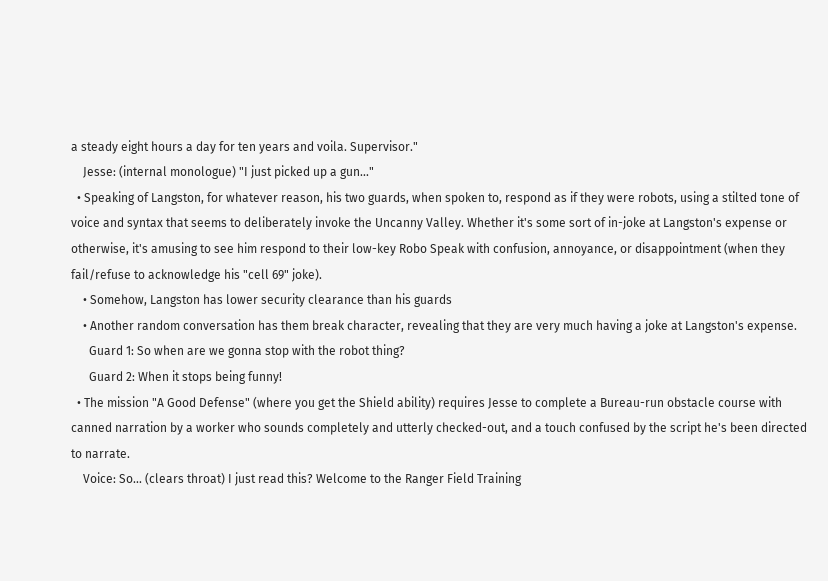a steady eight hours a day for ten years and voila. Supervisor."
    Jesse: (internal monologue) "I just picked up a gun..."
  • Speaking of Langston, for whatever reason, his two guards, when spoken to, respond as if they were robots, using a stilted tone of voice and syntax that seems to deliberately invoke the Uncanny Valley. Whether it's some sort of in-joke at Langston's expense or otherwise, it's amusing to see him respond to their low-key Robo Speak with confusion, annoyance, or disappointment (when they fail/refuse to acknowledge his "cell 69" joke).
    • Somehow, Langston has lower security clearance than his guards
    • Another random conversation has them break character, revealing that they are very much having a joke at Langston's expense.
      Guard 1: So when are we gonna stop with the robot thing?
      Guard 2: When it stops being funny!
  • The mission "A Good Defense" (where you get the Shield ability) requires Jesse to complete a Bureau-run obstacle course with canned narration by a worker who sounds completely and utterly checked-out, and a touch confused by the script he's been directed to narrate.
    Voice: So... (clears throat) I just read this? Welcome to the Ranger Field Training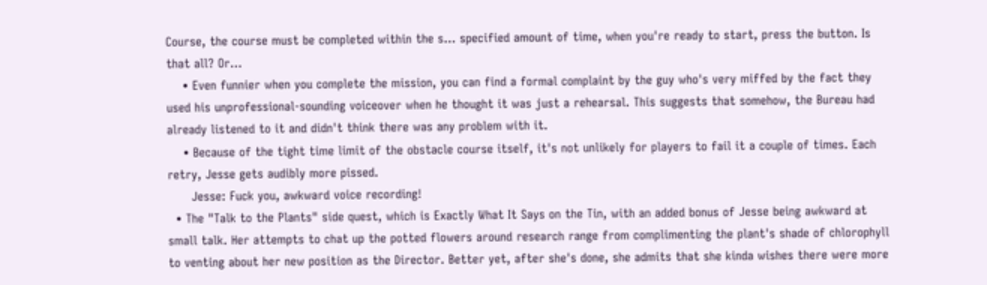Course, the course must be completed within the s... specified amount of time, when you're ready to start, press the button. Is that all? Or...
    • Even funnier when you complete the mission, you can find a formal complaint by the guy who's very miffed by the fact they used his unprofessional-sounding voiceover when he thought it was just a rehearsal. This suggests that somehow, the Bureau had already listened to it and didn't think there was any problem with it.
    • Because of the tight time limit of the obstacle course itself, it's not unlikely for players to fail it a couple of times. Each retry, Jesse gets audibly more pissed.
      Jesse: Fuck you, awkward voice recording!
  • The "Talk to the Plants" side quest, which is Exactly What It Says on the Tin, with an added bonus of Jesse being awkward at small talk. Her attempts to chat up the potted flowers around research range from complimenting the plant's shade of chlorophyll to venting about her new position as the Director. Better yet, after she's done, she admits that she kinda wishes there were more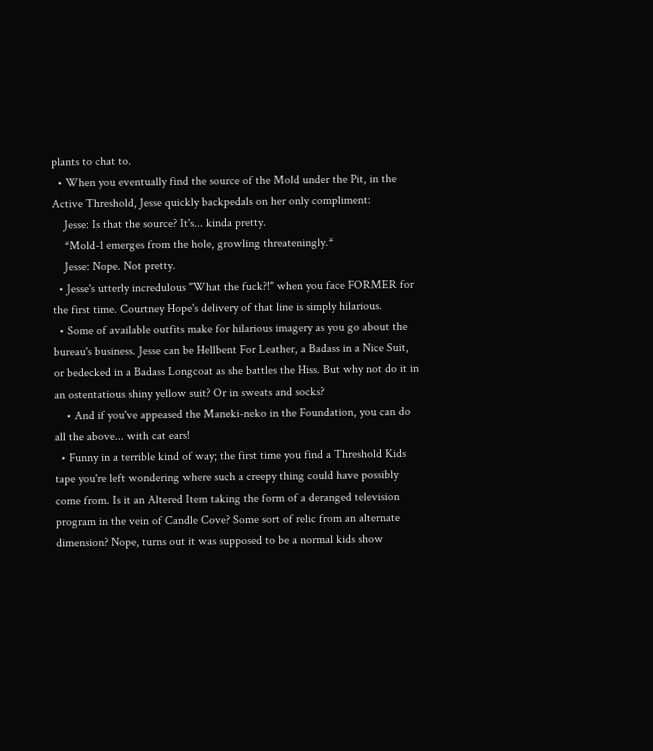plants to chat to.
  • When you eventually find the source of the Mold under the Pit, in the Active Threshold, Jesse quickly backpedals on her only compliment:
    Jesse: Is that the source? It's... kinda pretty.
    *Mold-1 emerges from the hole, growling threateningly.*
    Jesse: Nope. Not pretty.
  • Jesse's utterly incredulous "What the fuck?!" when you face FORMER for the first time. Courtney Hope's delivery of that line is simply hilarious.
  • Some of available outfits make for hilarious imagery as you go about the bureau's business. Jesse can be Hellbent For Leather, a Badass in a Nice Suit, or bedecked in a Badass Longcoat as she battles the Hiss. But why not do it in an ostentatious shiny yellow suit? Or in sweats and socks?
    • And if you've appeased the Maneki-neko in the Foundation, you can do all the above... with cat ears!
  • Funny in a terrible kind of way; the first time you find a Threshold Kids tape you're left wondering where such a creepy thing could have possibly come from. Is it an Altered Item taking the form of a deranged television program in the vein of Candle Cove? Some sort of relic from an alternate dimension? Nope, turns out it was supposed to be a normal kids show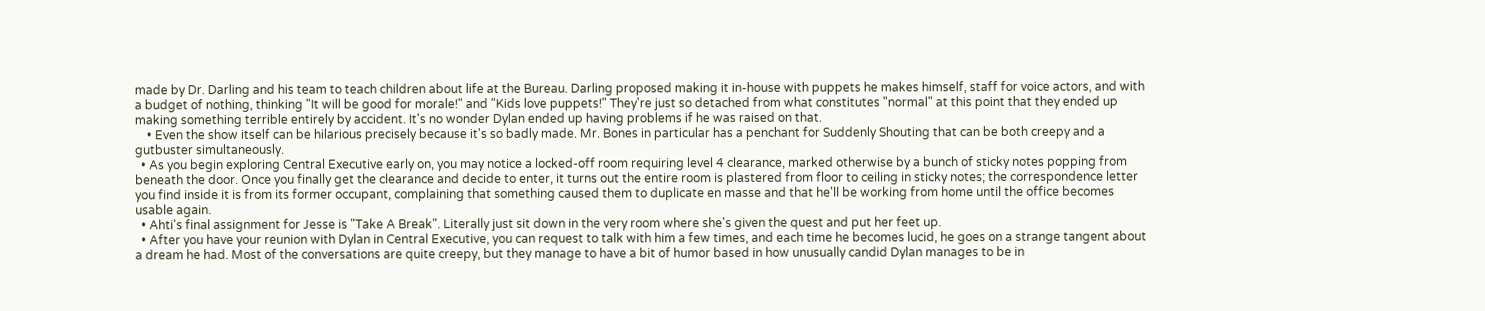made by Dr. Darling and his team to teach children about life at the Bureau. Darling proposed making it in-house with puppets he makes himself, staff for voice actors, and with a budget of nothing, thinking "It will be good for morale!" and "Kids love puppets!" They're just so detached from what constitutes "normal" at this point that they ended up making something terrible entirely by accident. It's no wonder Dylan ended up having problems if he was raised on that.
    • Even the show itself can be hilarious precisely because it's so badly made. Mr. Bones in particular has a penchant for Suddenly Shouting that can be both creepy and a gutbuster simultaneously.
  • As you begin exploring Central Executive early on, you may notice a locked-off room requiring level 4 clearance, marked otherwise by a bunch of sticky notes popping from beneath the door. Once you finally get the clearance and decide to enter, it turns out the entire room is plastered from floor to ceiling in sticky notes; the correspondence letter you find inside it is from its former occupant, complaining that something caused them to duplicate en masse and that he'll be working from home until the office becomes usable again.
  • Ahti's final assignment for Jesse is "Take A Break". Literally just sit down in the very room where she's given the quest and put her feet up.
  • After you have your reunion with Dylan in Central Executive, you can request to talk with him a few times, and each time he becomes lucid, he goes on a strange tangent about a dream he had. Most of the conversations are quite creepy, but they manage to have a bit of humor based in how unusually candid Dylan manages to be in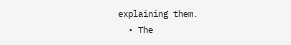explaining them.
  • The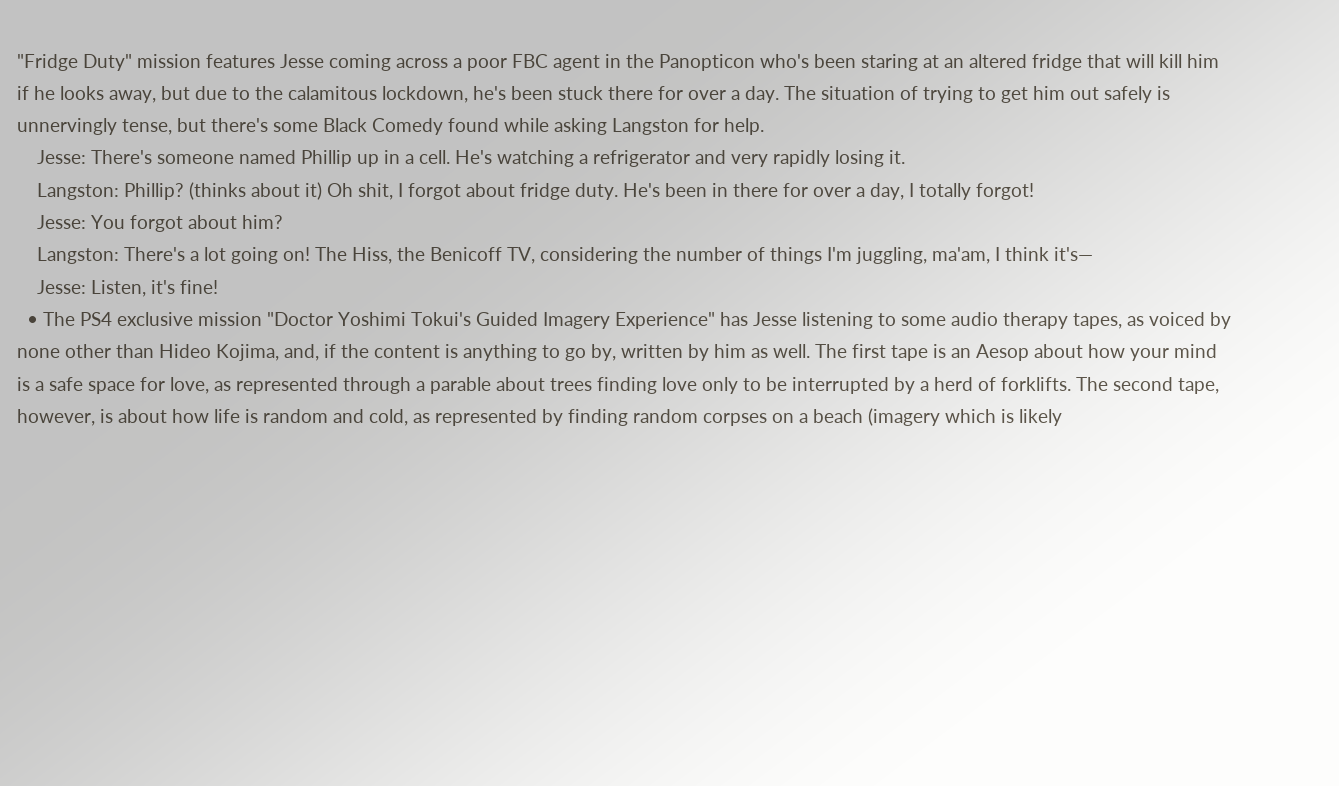"Fridge Duty" mission features Jesse coming across a poor FBC agent in the Panopticon who's been staring at an altered fridge that will kill him if he looks away, but due to the calamitous lockdown, he's been stuck there for over a day. The situation of trying to get him out safely is unnervingly tense, but there's some Black Comedy found while asking Langston for help.
    Jesse: There's someone named Phillip up in a cell. He's watching a refrigerator and very rapidly losing it.
    Langston: Phillip? (thinks about it) Oh shit, I forgot about fridge duty. He's been in there for over a day, I totally forgot!
    Jesse: You forgot about him?
    Langston: There's a lot going on! The Hiss, the Benicoff TV, considering the number of things I'm juggling, ma'am, I think it's—
    Jesse: Listen, it's fine!
  • The PS4 exclusive mission "Doctor Yoshimi Tokui's Guided Imagery Experience" has Jesse listening to some audio therapy tapes, as voiced by none other than Hideo Kojima, and, if the content is anything to go by, written by him as well. The first tape is an Aesop about how your mind is a safe space for love, as represented through a parable about trees finding love only to be interrupted by a herd of forklifts. The second tape, however, is about how life is random and cold, as represented by finding random corpses on a beach (imagery which is likely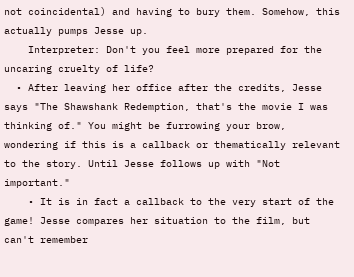not coincidental) and having to bury them. Somehow, this actually pumps Jesse up.
    Interpreter: Don't you feel more prepared for the uncaring cruelty of life?
  • After leaving her office after the credits, Jesse says "The Shawshank Redemption, that's the movie I was thinking of." You might be furrowing your brow, wondering if this is a callback or thematically relevant to the story. Until Jesse follows up with "Not important."
    • It is in fact a callback to the very start of the game! Jesse compares her situation to the film, but can't remember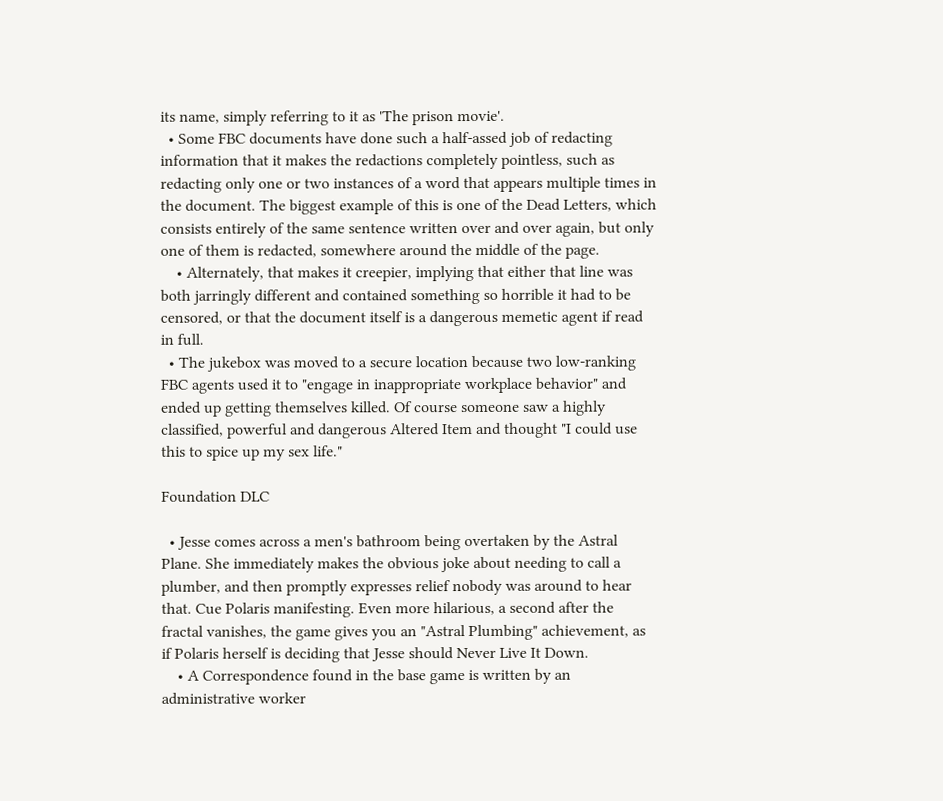its name, simply referring to it as 'The prison movie'.
  • Some FBC documents have done such a half-assed job of redacting information that it makes the redactions completely pointless, such as redacting only one or two instances of a word that appears multiple times in the document. The biggest example of this is one of the Dead Letters, which consists entirely of the same sentence written over and over again, but only one of them is redacted, somewhere around the middle of the page.
    • Alternately, that makes it creepier, implying that either that line was both jarringly different and contained something so horrible it had to be censored, or that the document itself is a dangerous memetic agent if read in full.
  • The jukebox was moved to a secure location because two low-ranking FBC agents used it to "engage in inappropriate workplace behavior" and ended up getting themselves killed. Of course someone saw a highly classified, powerful and dangerous Altered Item and thought "I could use this to spice up my sex life."

Foundation DLC

  • Jesse comes across a men's bathroom being overtaken by the Astral Plane. She immediately makes the obvious joke about needing to call a plumber, and then promptly expresses relief nobody was around to hear that. Cue Polaris manifesting. Even more hilarious, a second after the fractal vanishes, the game gives you an "Astral Plumbing" achievement, as if Polaris herself is deciding that Jesse should Never Live It Down.
    • A Correspondence found in the base game is written by an administrative worker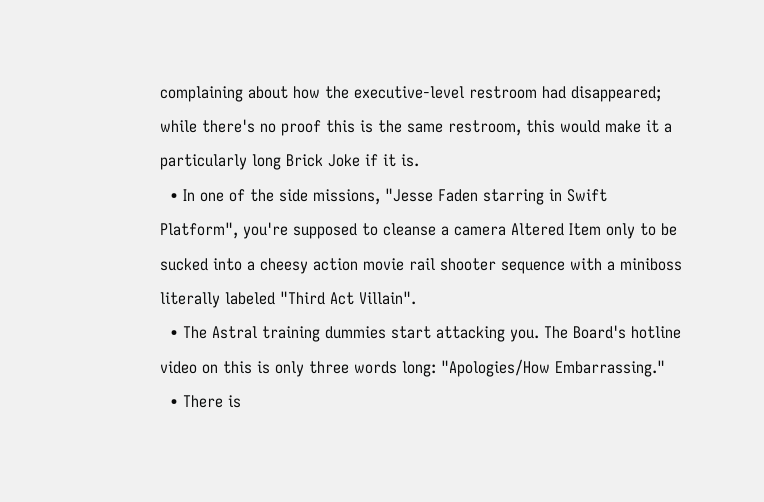complaining about how the executive-level restroom had disappeared; while there's no proof this is the same restroom, this would make it a particularly long Brick Joke if it is.
  • In one of the side missions, "Jesse Faden starring in Swift Platform", you're supposed to cleanse a camera Altered Item only to be sucked into a cheesy action movie rail shooter sequence with a miniboss literally labeled "Third Act Villain".
  • The Astral training dummies start attacking you. The Board's hotline video on this is only three words long: "Apologies/How Embarrassing."
  • There is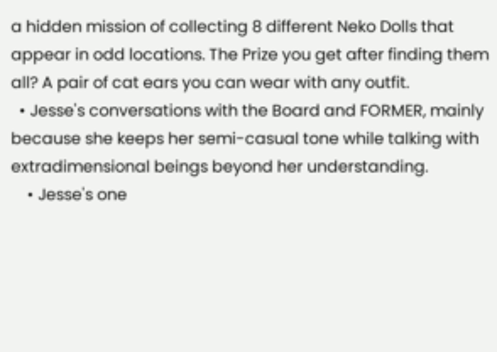a hidden mission of collecting 8 different Neko Dolls that appear in odd locations. The Prize you get after finding them all? A pair of cat ears you can wear with any outfit.
  • Jesse's conversations with the Board and FORMER, mainly because she keeps her semi-casual tone while talking with extradimensional beings beyond her understanding.
    • Jesse's one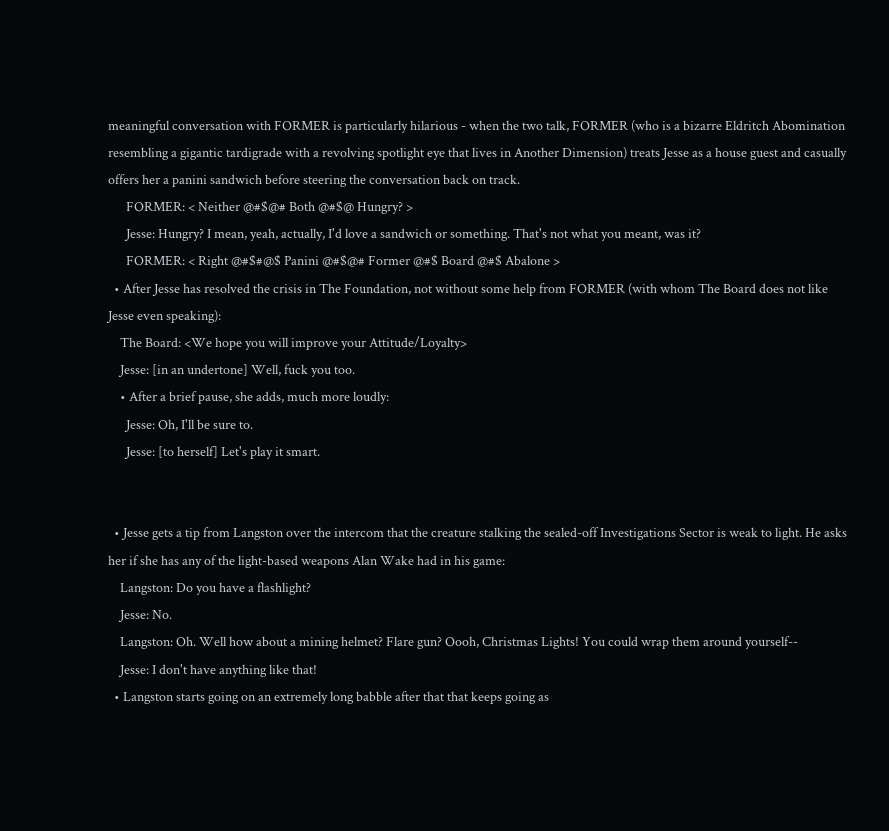meaningful conversation with FORMER is particularly hilarious - when the two talk, FORMER (who is a bizarre Eldritch Abomination resembling a gigantic tardigrade with a revolving spotlight eye that lives in Another Dimension) treats Jesse as a house guest and casually offers her a panini sandwich before steering the conversation back on track.
      FORMER: < Neither @#$@# Both @#$@ Hungry? >
      Jesse: Hungry? I mean, yeah, actually, I'd love a sandwich or something. That's not what you meant, was it?
      FORMER: < Right @#$#@$ Panini @#$@# Former @#$ Board @#$ Abalone >
  • After Jesse has resolved the crisis in The Foundation, not without some help from FORMER (with whom The Board does not like Jesse even speaking):
    The Board: <We hope you will improve your Attitude/Loyalty>
    Jesse: [in an undertone] Well, fuck you too.
    • After a brief pause, she adds, much more loudly:
      Jesse: Oh, I'll be sure to.
      Jesse: [to herself] Let's play it smart.


  • Jesse gets a tip from Langston over the intercom that the creature stalking the sealed-off Investigations Sector is weak to light. He asks her if she has any of the light-based weapons Alan Wake had in his game:
    Langston: Do you have a flashlight?
    Jesse: No.
    Langston: Oh. Well how about a mining helmet? Flare gun? Oooh, Christmas Lights! You could wrap them around yourself--
    Jesse: I don't have anything like that!
  • Langston starts going on an extremely long babble after that that keeps going as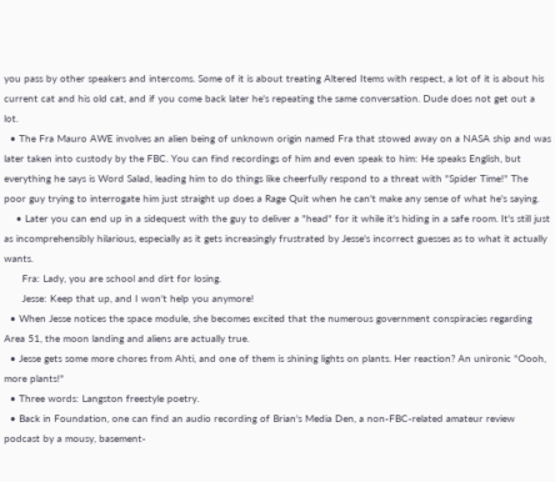you pass by other speakers and intercoms. Some of it is about treating Altered Items with respect, a lot of it is about his current cat and his old cat, and if you come back later he's repeating the same conversation. Dude does not get out a lot.
  • The Fra Mauro AWE involves an alien being of unknown origin named Fra that stowed away on a NASA ship and was later taken into custody by the FBC. You can find recordings of him and even speak to him: He speaks English, but everything he says is Word Salad, leading him to do things like cheerfully respond to a threat with "Spider Time!" The poor guy trying to interrogate him just straight up does a Rage Quit when he can't make any sense of what he's saying.
    • Later you can end up in a sidequest with the guy to deliver a "head" for it while it's hiding in a safe room. It's still just as incomprehensibly hilarious, especially as it gets increasingly frustrated by Jesse's incorrect guesses as to what it actually wants.
      Fra: Lady, you are school and dirt for losing.
      Jesse: Keep that up, and I won't help you anymore!
  • When Jesse notices the space module, she becomes excited that the numerous government conspiracies regarding Area 51, the moon landing and aliens are actually true.
  • Jesse gets some more chores from Ahti, and one of them is shining lights on plants. Her reaction? An unironic "Oooh, more plants!"
  • Three words: Langston freestyle poetry.
  • Back in Foundation, one can find an audio recording of Brian's Media Den, a non-FBC-related amateur review podcast by a mousy, basement-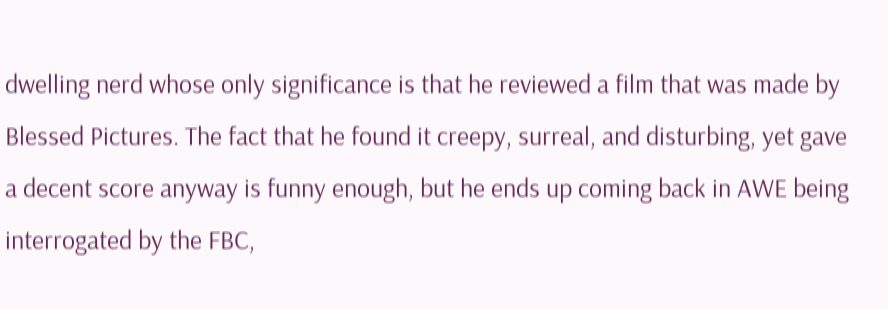dwelling nerd whose only significance is that he reviewed a film that was made by Blessed Pictures. The fact that he found it creepy, surreal, and disturbing, yet gave a decent score anyway is funny enough, but he ends up coming back in AWE being interrogated by the FBC,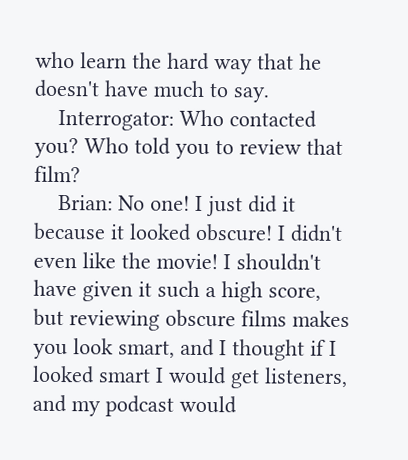who learn the hard way that he doesn't have much to say.
    Interrogator: Who contacted you? Who told you to review that film?
    Brian: No one! I just did it because it looked obscure! I didn't even like the movie! I shouldn't have given it such a high score, but reviewing obscure films makes you look smart, and I thought if I looked smart I would get listeners, and my podcast would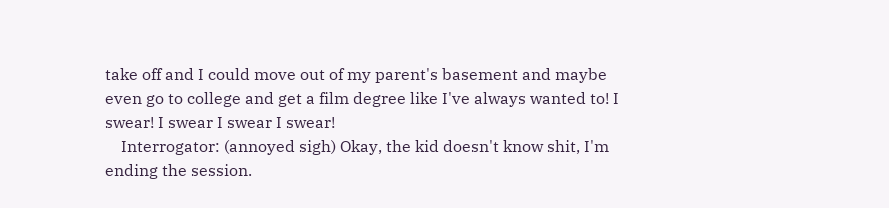take off and I could move out of my parent's basement and maybe even go to college and get a film degree like I've always wanted to! I swear! I swear I swear I swear!
    Interrogator: (annoyed sigh) Okay, the kid doesn't know shit, I'm ending the session.